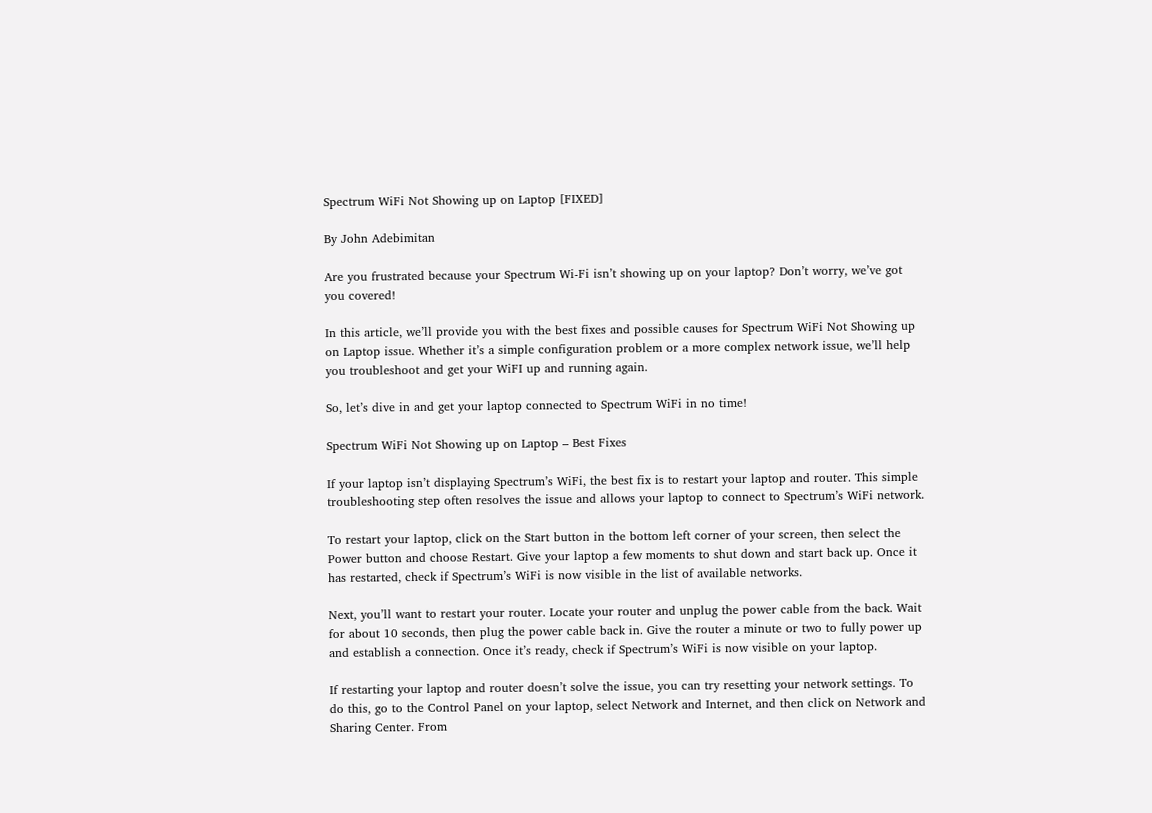Spectrum WiFi Not Showing up on Laptop [FIXED]

By John Adebimitan

Are you frustrated because your Spectrum Wi-Fi isn’t showing up on your laptop? Don’t worry, we’ve got you covered!

In this article, we’ll provide you with the best fixes and possible causes for Spectrum WiFi Not Showing up on Laptop issue. Whether it’s a simple configuration problem or a more complex network issue, we’ll help you troubleshoot and get your WiFI up and running again.

So, let’s dive in and get your laptop connected to Spectrum WiFi in no time!

Spectrum WiFi Not Showing up on Laptop – Best Fixes

If your laptop isn’t displaying Spectrum’s WiFi, the best fix is to restart your laptop and router. This simple troubleshooting step often resolves the issue and allows your laptop to connect to Spectrum’s WiFi network.

To restart your laptop, click on the Start button in the bottom left corner of your screen, then select the Power button and choose Restart. Give your laptop a few moments to shut down and start back up. Once it has restarted, check if Spectrum’s WiFi is now visible in the list of available networks.

Next, you’ll want to restart your router. Locate your router and unplug the power cable from the back. Wait for about 10 seconds, then plug the power cable back in. Give the router a minute or two to fully power up and establish a connection. Once it’s ready, check if Spectrum’s WiFi is now visible on your laptop.

If restarting your laptop and router doesn’t solve the issue, you can try resetting your network settings. To do this, go to the Control Panel on your laptop, select Network and Internet, and then click on Network and Sharing Center. From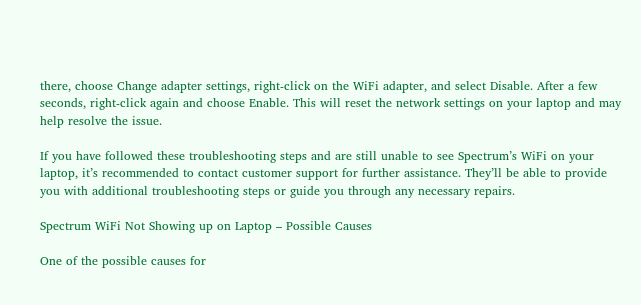there, choose Change adapter settings, right-click on the WiFi adapter, and select Disable. After a few seconds, right-click again and choose Enable. This will reset the network settings on your laptop and may help resolve the issue.

If you have followed these troubleshooting steps and are still unable to see Spectrum’s WiFi on your laptop, it’s recommended to contact customer support for further assistance. They’ll be able to provide you with additional troubleshooting steps or guide you through any necessary repairs.

Spectrum WiFi Not Showing up on Laptop – Possible Causes

One of the possible causes for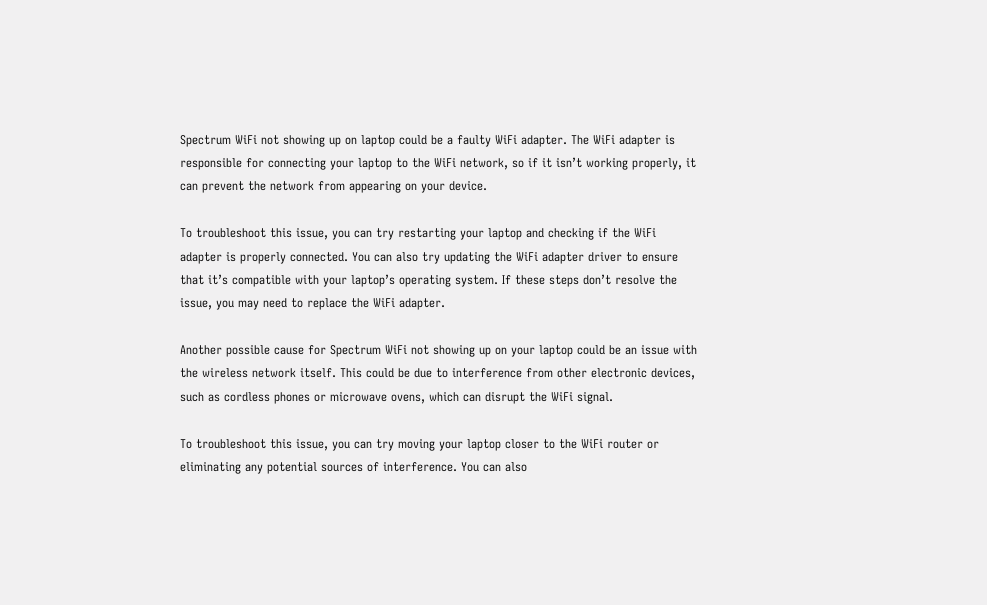Spectrum WiFi not showing up on laptop could be a faulty WiFi adapter. The WiFi adapter is responsible for connecting your laptop to the WiFi network, so if it isn’t working properly, it can prevent the network from appearing on your device.

To troubleshoot this issue, you can try restarting your laptop and checking if the WiFi adapter is properly connected. You can also try updating the WiFi adapter driver to ensure that it’s compatible with your laptop’s operating system. If these steps don’t resolve the issue, you may need to replace the WiFi adapter.

Another possible cause for Spectrum WiFi not showing up on your laptop could be an issue with the wireless network itself. This could be due to interference from other electronic devices, such as cordless phones or microwave ovens, which can disrupt the WiFi signal.

To troubleshoot this issue, you can try moving your laptop closer to the WiFi router or eliminating any potential sources of interference. You can also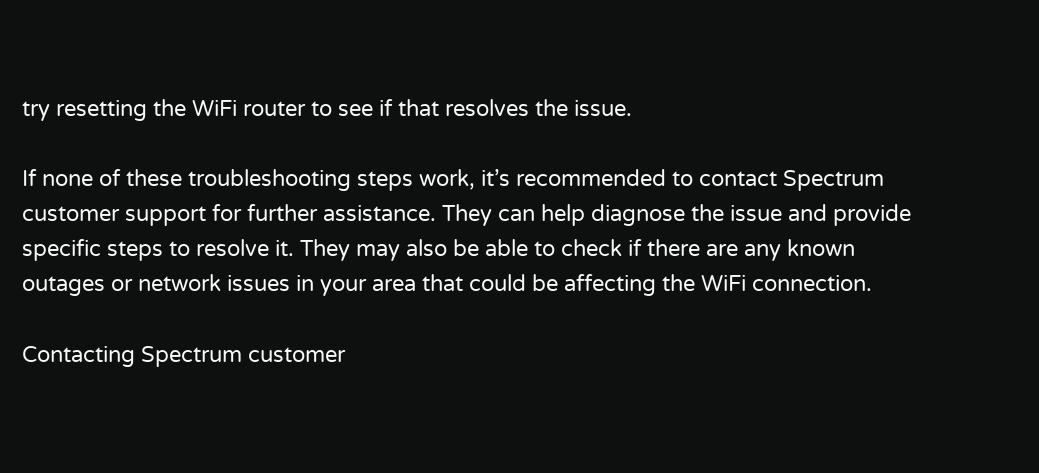try resetting the WiFi router to see if that resolves the issue.

If none of these troubleshooting steps work, it’s recommended to contact Spectrum customer support for further assistance. They can help diagnose the issue and provide specific steps to resolve it. They may also be able to check if there are any known outages or network issues in your area that could be affecting the WiFi connection.

Contacting Spectrum customer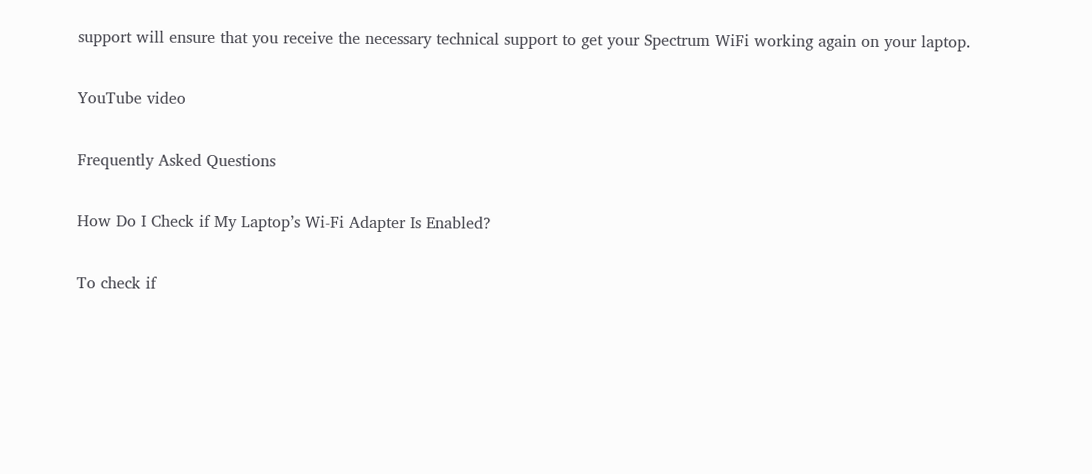support will ensure that you receive the necessary technical support to get your Spectrum WiFi working again on your laptop.

YouTube video

Frequently Asked Questions

How Do I Check if My Laptop’s Wi-Fi Adapter Is Enabled?

To check if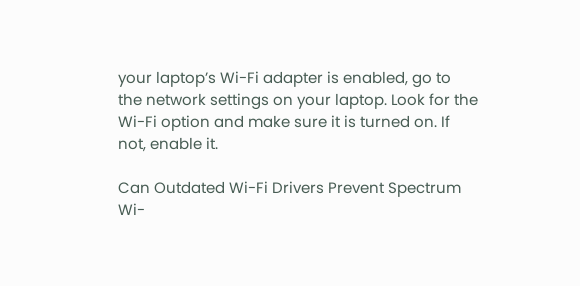your laptop’s Wi-Fi adapter is enabled, go to the network settings on your laptop. Look for the Wi-Fi option and make sure it is turned on. If not, enable it.

Can Outdated Wi-Fi Drivers Prevent Spectrum Wi-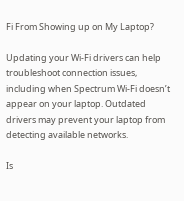Fi From Showing up on My Laptop?

Updating your Wi-Fi drivers can help troubleshoot connection issues, including when Spectrum Wi-Fi doesn’t appear on your laptop. Outdated drivers may prevent your laptop from detecting available networks.

Is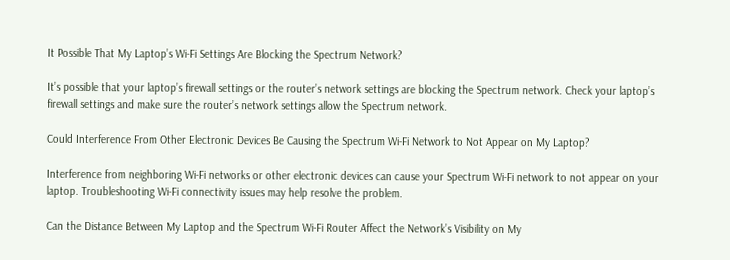It Possible That My Laptop’s Wi-Fi Settings Are Blocking the Spectrum Network?

It’s possible that your laptop’s firewall settings or the router’s network settings are blocking the Spectrum network. Check your laptop’s firewall settings and make sure the router’s network settings allow the Spectrum network.

Could Interference From Other Electronic Devices Be Causing the Spectrum Wi-Fi Network to Not Appear on My Laptop?

Interference from neighboring Wi-Fi networks or other electronic devices can cause your Spectrum Wi-Fi network to not appear on your laptop. Troubleshooting Wi-Fi connectivity issues may help resolve the problem.

Can the Distance Between My Laptop and the Spectrum Wi-Fi Router Affect the Network’s Visibility on My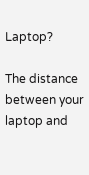Laptop?

The distance between your laptop and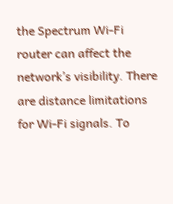the Spectrum Wi-Fi router can affect the network’s visibility. There are distance limitations for Wi-Fi signals. To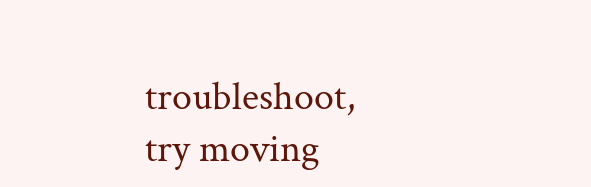troubleshoot, try moving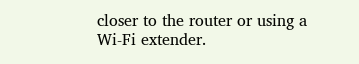closer to the router or using a Wi-Fi extender.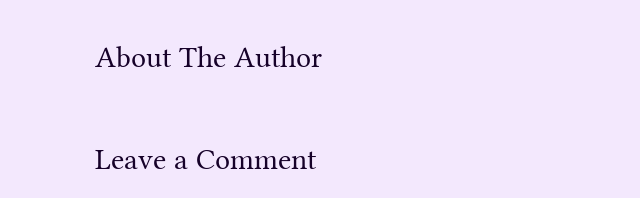About The Author

Leave a Comment